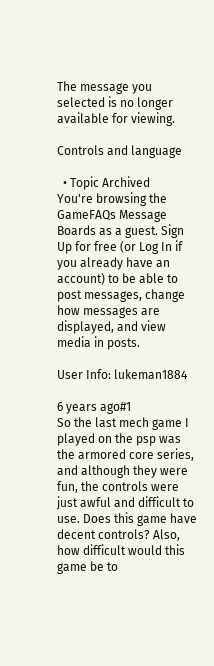The message you selected is no longer available for viewing.

Controls and language

  • Topic Archived
You're browsing the GameFAQs Message Boards as a guest. Sign Up for free (or Log In if you already have an account) to be able to post messages, change how messages are displayed, and view media in posts.

User Info: lukeman1884

6 years ago#1
So the last mech game I played on the psp was the armored core series, and although they were fun, the controls were just awful and difficult to use. Does this game have decent controls? Also, how difficult would this game be to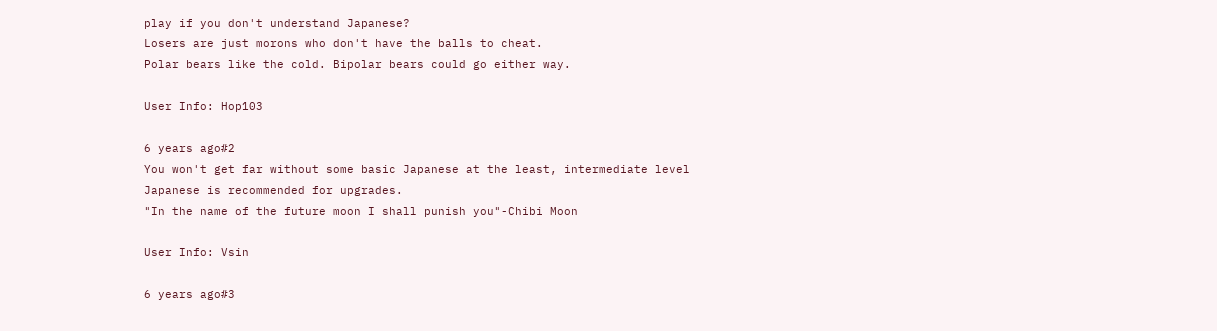play if you don't understand Japanese?
Losers are just morons who don't have the balls to cheat.
Polar bears like the cold. Bipolar bears could go either way.

User Info: Hop103

6 years ago#2
You won't get far without some basic Japanese at the least, intermediate level Japanese is recommended for upgrades.
"In the name of the future moon I shall punish you"-Chibi Moon

User Info: Vsin

6 years ago#3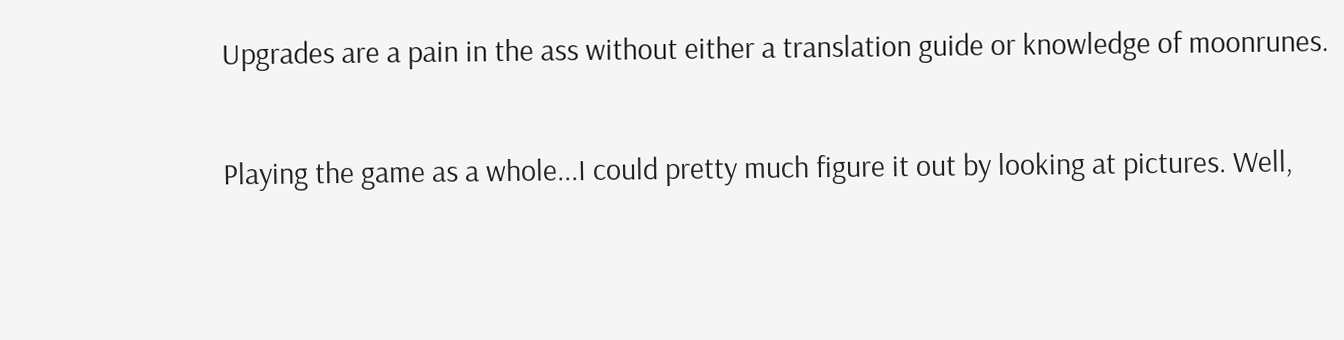Upgrades are a pain in the ass without either a translation guide or knowledge of moonrunes.

Playing the game as a whole...I could pretty much figure it out by looking at pictures. Well,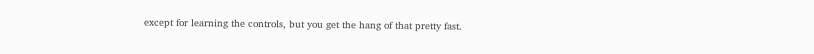except for learning the controls, but you get the hang of that pretty fast.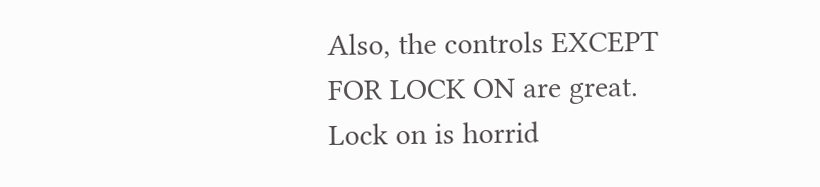Also, the controls EXCEPT FOR LOCK ON are great. Lock on is horrid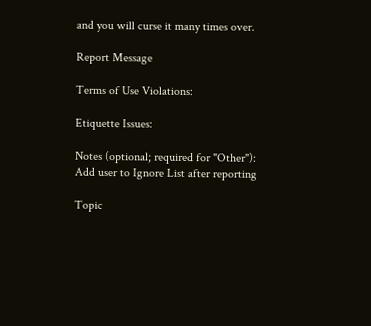and you will curse it many times over.

Report Message

Terms of Use Violations:

Etiquette Issues:

Notes (optional; required for "Other"):
Add user to Ignore List after reporting

Topic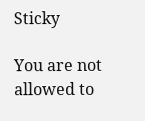Sticky

You are not allowed to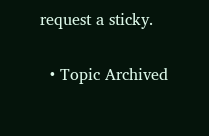request a sticky.

  • Topic Archived